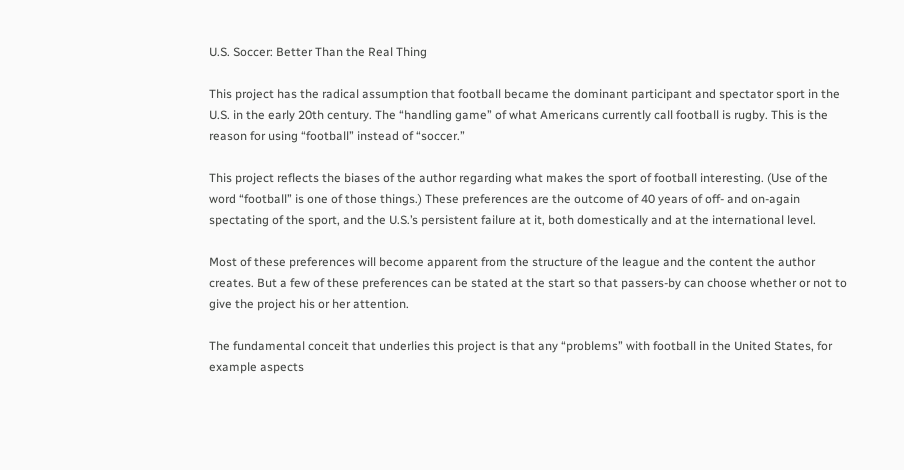U.S. Soccer: Better Than the Real Thing

This project has the radical assumption that football became the dominant participant and spectator sport in the U.S. in the early 20th century. The “handling game” of what Americans currently call football is rugby. This is the reason for using “football” instead of “soccer.”

This project reflects the biases of the author regarding what makes the sport of football interesting. (Use of the word “football” is one of those things.) These preferences are the outcome of 40 years of off- and on-again spectating of the sport, and the U.S.’s persistent failure at it, both domestically and at the international level.

Most of these preferences will become apparent from the structure of the league and the content the author creates. But a few of these preferences can be stated at the start so that passers-by can choose whether or not to give the project his or her attention.

The fundamental conceit that underlies this project is that any “problems” with football in the United States, for example aspects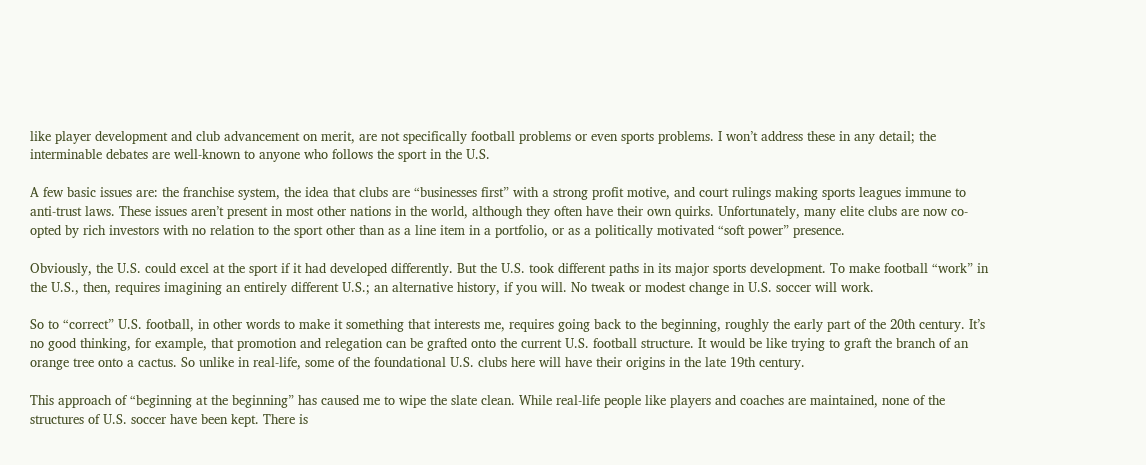like player development and club advancement on merit, are not specifically football problems or even sports problems. I won’t address these in any detail; the interminable debates are well-known to anyone who follows the sport in the U.S.

A few basic issues are: the franchise system, the idea that clubs are “businesses first” with a strong profit motive, and court rulings making sports leagues immune to anti-trust laws. These issues aren’t present in most other nations in the world, although they often have their own quirks. Unfortunately, many elite clubs are now co-opted by rich investors with no relation to the sport other than as a line item in a portfolio, or as a politically motivated “soft power” presence.

Obviously, the U.S. could excel at the sport if it had developed differently. But the U.S. took different paths in its major sports development. To make football “work” in the U.S., then, requires imagining an entirely different U.S.; an alternative history, if you will. No tweak or modest change in U.S. soccer will work.

So to “correct” U.S. football, in other words to make it something that interests me, requires going back to the beginning, roughly the early part of the 20th century. It’s no good thinking, for example, that promotion and relegation can be grafted onto the current U.S. football structure. It would be like trying to graft the branch of an orange tree onto a cactus. So unlike in real-life, some of the foundational U.S. clubs here will have their origins in the late 19th century.

This approach of “beginning at the beginning” has caused me to wipe the slate clean. While real-life people like players and coaches are maintained, none of the structures of U.S. soccer have been kept. There is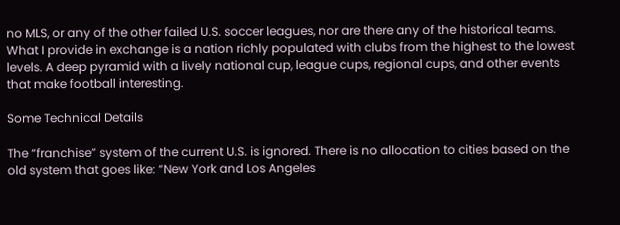no MLS, or any of the other failed U.S. soccer leagues, nor are there any of the historical teams. What I provide in exchange is a nation richly populated with clubs from the highest to the lowest levels. A deep pyramid with a lively national cup, league cups, regional cups, and other events that make football interesting.

Some Technical Details

The “franchise” system of the current U.S. is ignored. There is no allocation to cities based on the old system that goes like: “New York and Los Angeles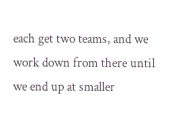each get two teams, and we work down from there until we end up at smaller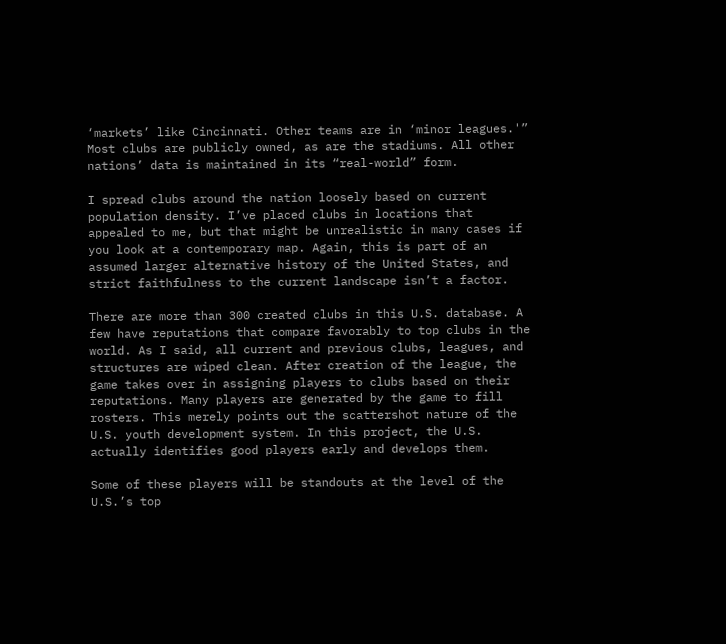‘markets’ like Cincinnati. Other teams are in ‘minor leagues.'” Most clubs are publicly owned, as are the stadiums. All other nations’ data is maintained in its “real-world” form.

I spread clubs around the nation loosely based on current population density. I’ve placed clubs in locations that appealed to me, but that might be unrealistic in many cases if you look at a contemporary map. Again, this is part of an assumed larger alternative history of the United States, and strict faithfulness to the current landscape isn’t a factor.

There are more than 300 created clubs in this U.S. database. A few have reputations that compare favorably to top clubs in the world. As I said, all current and previous clubs, leagues, and structures are wiped clean. After creation of the league, the game takes over in assigning players to clubs based on their reputations. Many players are generated by the game to fill rosters. This merely points out the scattershot nature of the U.S. youth development system. In this project, the U.S. actually identifies good players early and develops them.

Some of these players will be standouts at the level of the U.S.’s top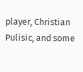player, Christian Pulisic, and some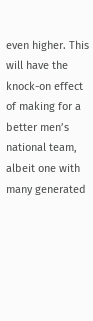even higher. This will have the knock-on effect of making for a better men’s national team, albeit one with many generated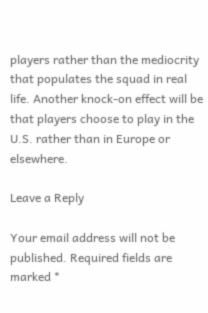players rather than the mediocrity that populates the squad in real life. Another knock-on effect will be that players choose to play in the U.S. rather than in Europe or elsewhere.

Leave a Reply

Your email address will not be published. Required fields are marked *